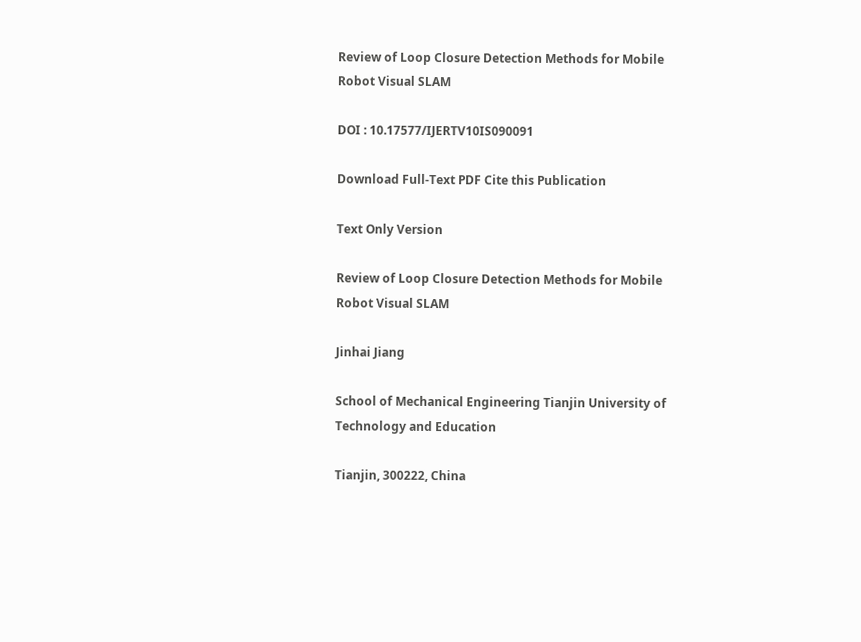Review of Loop Closure Detection Methods for Mobile Robot Visual SLAM

DOI : 10.17577/IJERTV10IS090091

Download Full-Text PDF Cite this Publication

Text Only Version

Review of Loop Closure Detection Methods for Mobile Robot Visual SLAM

Jinhai Jiang

School of Mechanical Engineering Tianjin University of Technology and Education

Tianjin, 300222, China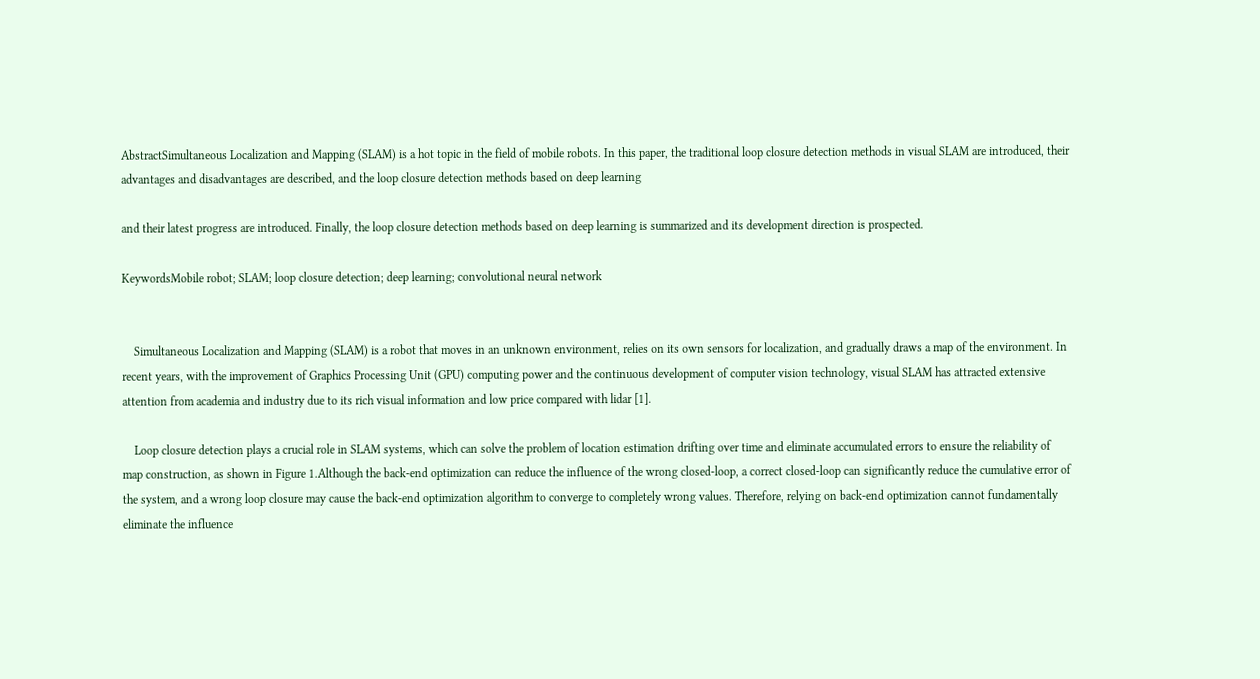AbstractSimultaneous Localization and Mapping (SLAM) is a hot topic in the field of mobile robots. In this paper, the traditional loop closure detection methods in visual SLAM are introduced, their advantages and disadvantages are described, and the loop closure detection methods based on deep learning

and their latest progress are introduced. Finally, the loop closure detection methods based on deep learning is summarized and its development direction is prospected.

KeywordsMobile robot; SLAM; loop closure detection; deep learning; convolutional neural network


    Simultaneous Localization and Mapping (SLAM) is a robot that moves in an unknown environment, relies on its own sensors for localization, and gradually draws a map of the environment. In recent years, with the improvement of Graphics Processing Unit (GPU) computing power and the continuous development of computer vision technology, visual SLAM has attracted extensive attention from academia and industry due to its rich visual information and low price compared with lidar [1].

    Loop closure detection plays a crucial role in SLAM systems, which can solve the problem of location estimation drifting over time and eliminate accumulated errors to ensure the reliability of map construction, as shown in Figure 1.Although the back-end optimization can reduce the influence of the wrong closed-loop, a correct closed-loop can significantly reduce the cumulative error of the system, and a wrong loop closure may cause the back-end optimization algorithm to converge to completely wrong values. Therefore, relying on back-end optimization cannot fundamentally eliminate the influence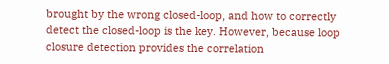brought by the wrong closed-loop, and how to correctly detect the closed-loop is the key. However, because loop closure detection provides the correlation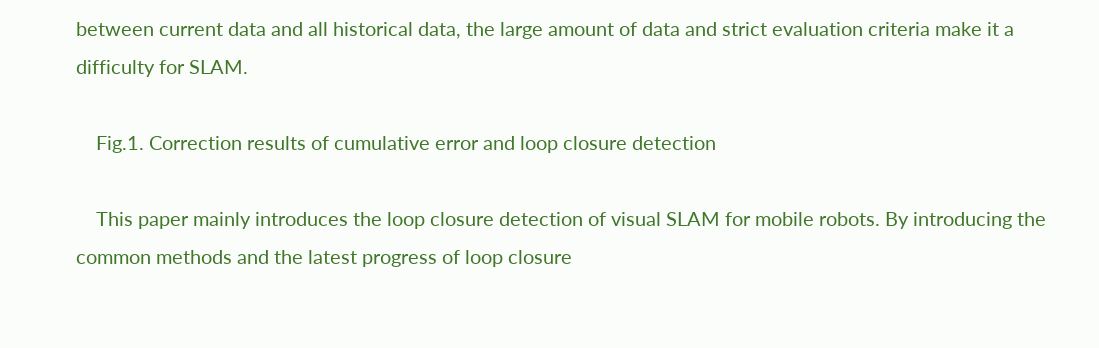between current data and all historical data, the large amount of data and strict evaluation criteria make it a difficulty for SLAM.

    Fig.1. Correction results of cumulative error and loop closure detection

    This paper mainly introduces the loop closure detection of visual SLAM for mobile robots. By introducing the common methods and the latest progress of loop closure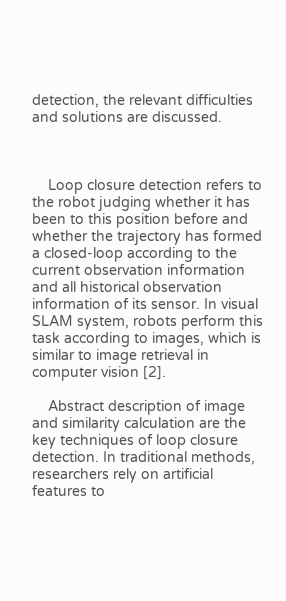detection, the relevant difficulties and solutions are discussed.



    Loop closure detection refers to the robot judging whether it has been to this position before and whether the trajectory has formed a closed-loop according to the current observation information and all historical observation information of its sensor. In visual SLAM system, robots perform this task according to images, which is similar to image retrieval in computer vision [2].

    Abstract description of image and similarity calculation are the key techniques of loop closure detection. In traditional methods, researchers rely on artificial features to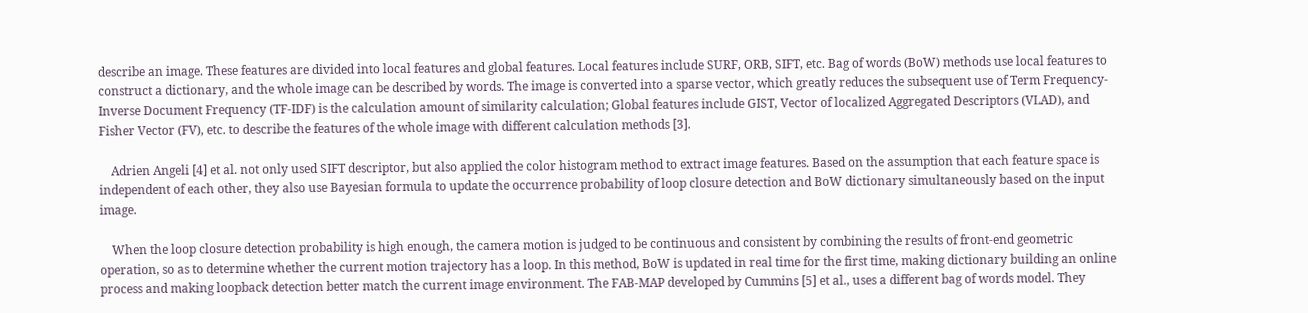describe an image. These features are divided into local features and global features. Local features include SURF, ORB, SIFT, etc. Bag of words (BoW) methods use local features to construct a dictionary, and the whole image can be described by words. The image is converted into a sparse vector, which greatly reduces the subsequent use of Term Frequency-Inverse Document Frequency (TF-IDF) is the calculation amount of similarity calculation; Global features include GIST, Vector of localized Aggregated Descriptors (VLAD), and Fisher Vector (FV), etc. to describe the features of the whole image with different calculation methods [3].

    Adrien Angeli [4] et al. not only used SIFT descriptor, but also applied the color histogram method to extract image features. Based on the assumption that each feature space is independent of each other, they also use Bayesian formula to update the occurrence probability of loop closure detection and BoW dictionary simultaneously based on the input image.

    When the loop closure detection probability is high enough, the camera motion is judged to be continuous and consistent by combining the results of front-end geometric operation, so as to determine whether the current motion trajectory has a loop. In this method, BoW is updated in real time for the first time, making dictionary building an online process and making loopback detection better match the current image environment. The FAB-MAP developed by Cummins [5] et al., uses a different bag of words model. They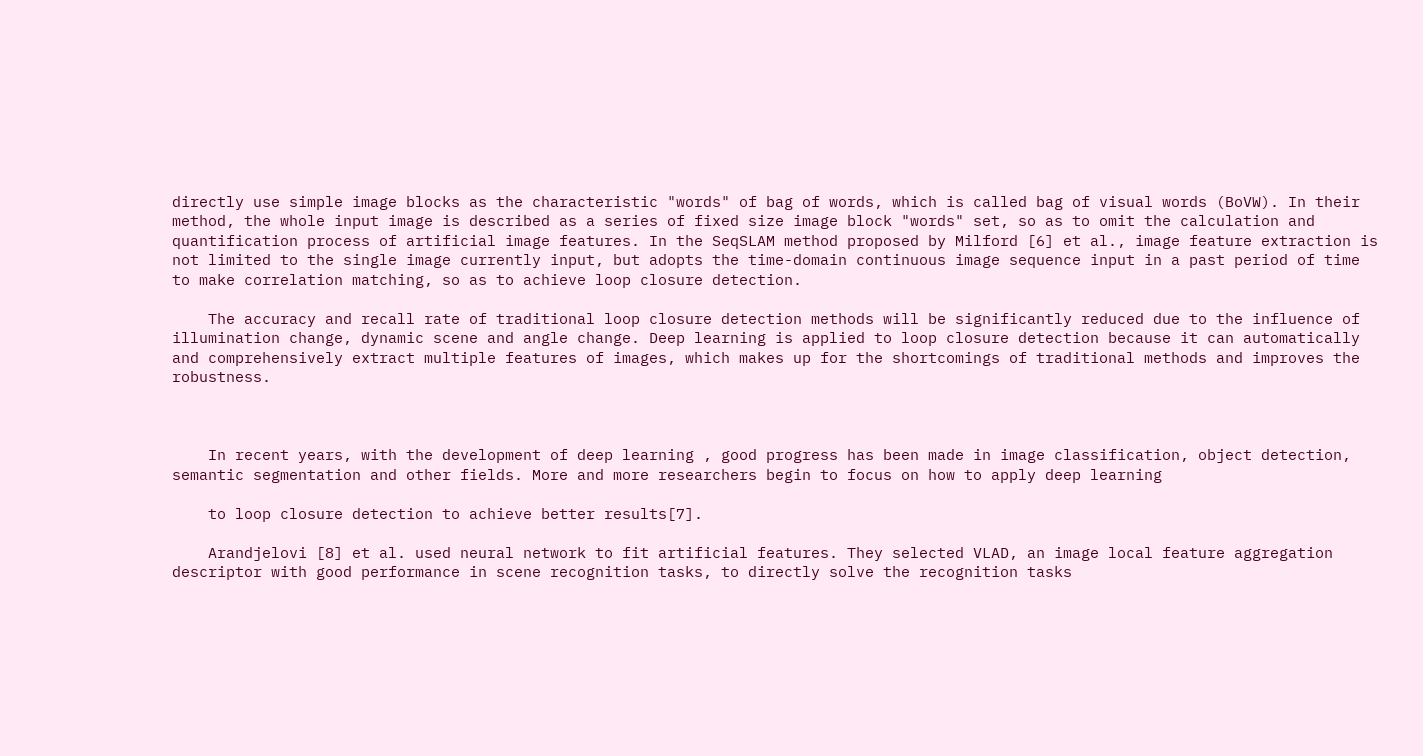directly use simple image blocks as the characteristic "words" of bag of words, which is called bag of visual words (BoVW). In their method, the whole input image is described as a series of fixed size image block "words" set, so as to omit the calculation and quantification process of artificial image features. In the SeqSLAM method proposed by Milford [6] et al., image feature extraction is not limited to the single image currently input, but adopts the time-domain continuous image sequence input in a past period of time to make correlation matching, so as to achieve loop closure detection.

    The accuracy and recall rate of traditional loop closure detection methods will be significantly reduced due to the influence of illumination change, dynamic scene and angle change. Deep learning is applied to loop closure detection because it can automatically and comprehensively extract multiple features of images, which makes up for the shortcomings of traditional methods and improves the robustness.



    In recent years, with the development of deep learning , good progress has been made in image classification, object detection, semantic segmentation and other fields. More and more researchers begin to focus on how to apply deep learning

    to loop closure detection to achieve better results[7].

    Arandjelovi [8] et al. used neural network to fit artificial features. They selected VLAD, an image local feature aggregation descriptor with good performance in scene recognition tasks, to directly solve the recognition tasks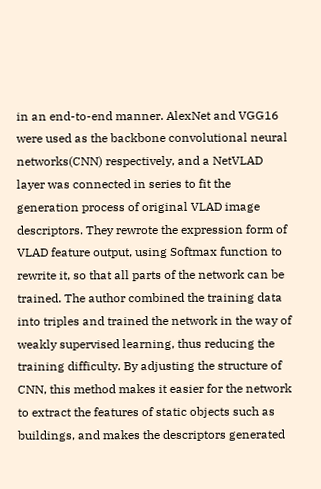in an end-to-end manner. AlexNet and VGG16 were used as the backbone convolutional neural networks(CNN) respectively, and a NetVLAD layer was connected in series to fit the generation process of original VLAD image descriptors. They rewrote the expression form of VLAD feature output, using Softmax function to rewrite it, so that all parts of the network can be trained. The author combined the training data into triples and trained the network in the way of weakly supervised learning, thus reducing the training difficulty. By adjusting the structure of CNN, this method makes it easier for the network to extract the features of static objects such as buildings, and makes the descriptors generated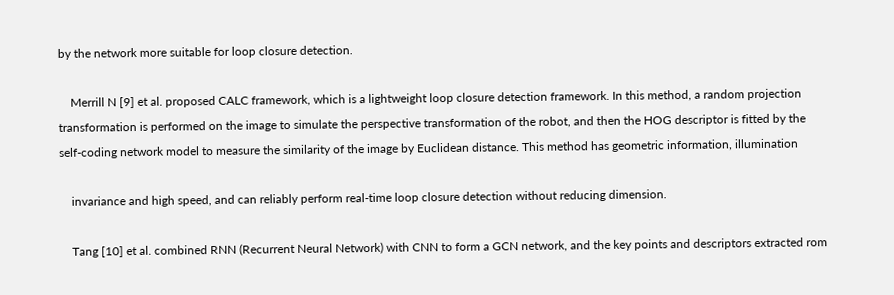by the network more suitable for loop closure detection.

    Merrill N [9] et al. proposed CALC framework, which is a lightweight loop closure detection framework. In this method, a random projection transformation is performed on the image to simulate the perspective transformation of the robot, and then the HOG descriptor is fitted by the self-coding network model to measure the similarity of the image by Euclidean distance. This method has geometric information, illumination

    invariance and high speed, and can reliably perform real-time loop closure detection without reducing dimension.

    Tang [10] et al. combined RNN (Recurrent Neural Network) with CNN to form a GCN network, and the key points and descriptors extracted rom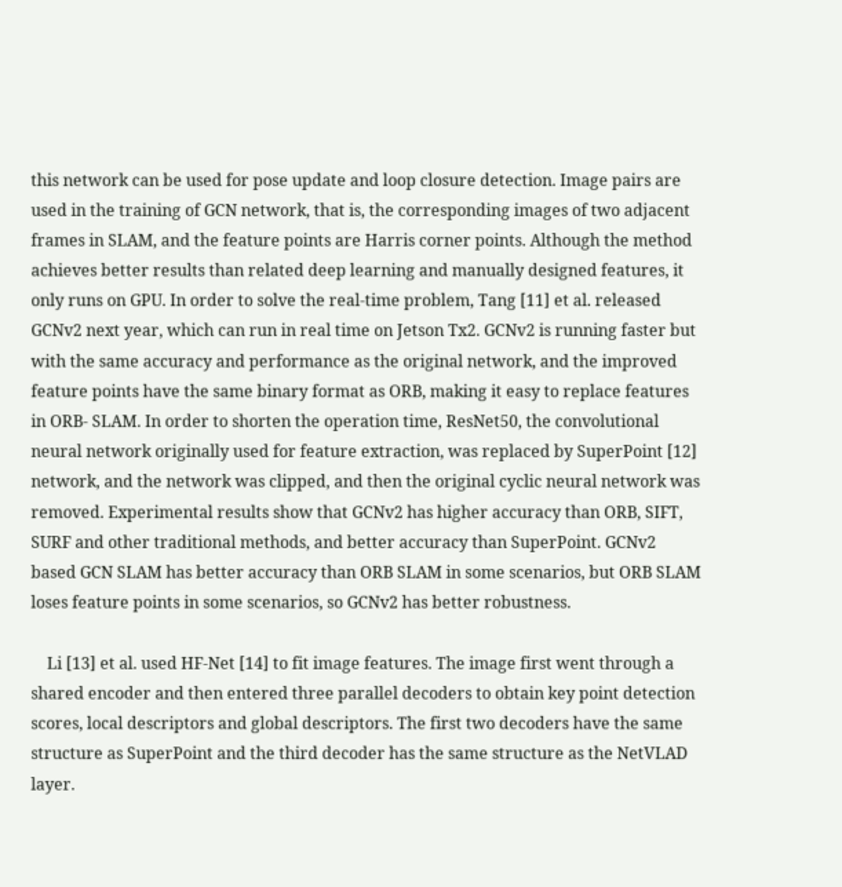this network can be used for pose update and loop closure detection. Image pairs are used in the training of GCN network, that is, the corresponding images of two adjacent frames in SLAM, and the feature points are Harris corner points. Although the method achieves better results than related deep learning and manually designed features, it only runs on GPU. In order to solve the real-time problem, Tang [11] et al. released GCNv2 next year, which can run in real time on Jetson Tx2. GCNv2 is running faster but with the same accuracy and performance as the original network, and the improved feature points have the same binary format as ORB, making it easy to replace features in ORB- SLAM. In order to shorten the operation time, ResNet50, the convolutional neural network originally used for feature extraction, was replaced by SuperPoint [12] network, and the network was clipped, and then the original cyclic neural network was removed. Experimental results show that GCNv2 has higher accuracy than ORB, SIFT, SURF and other traditional methods, and better accuracy than SuperPoint. GCNv2 based GCN SLAM has better accuracy than ORB SLAM in some scenarios, but ORB SLAM loses feature points in some scenarios, so GCNv2 has better robustness.

    Li [13] et al. used HF-Net [14] to fit image features. The image first went through a shared encoder and then entered three parallel decoders to obtain key point detection scores, local descriptors and global descriptors. The first two decoders have the same structure as SuperPoint and the third decoder has the same structure as the NetVLAD layer.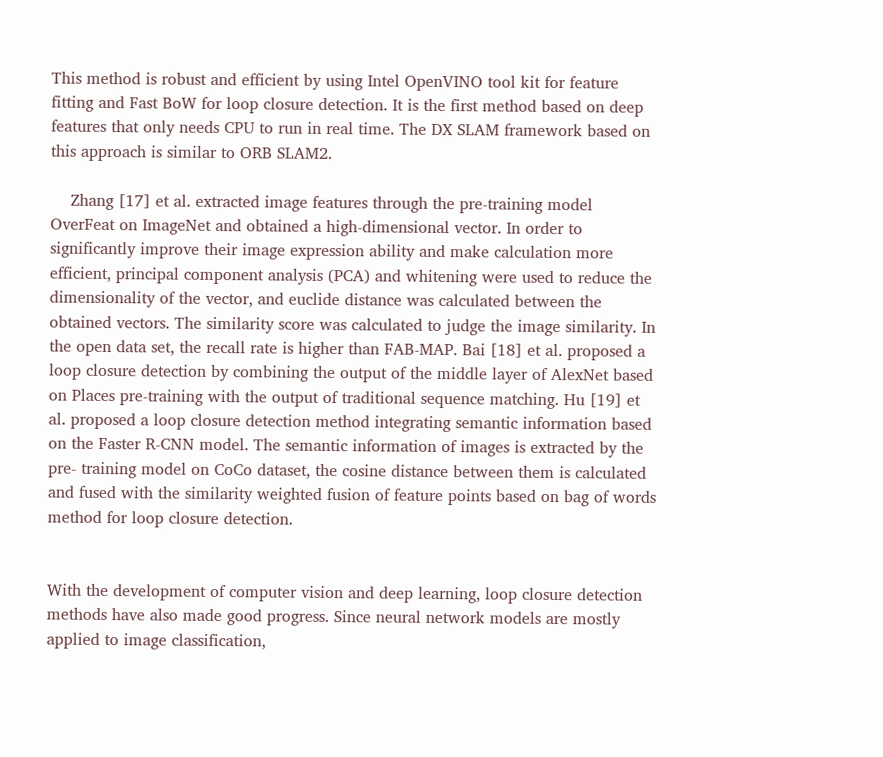This method is robust and efficient by using Intel OpenVINO tool kit for feature fitting and Fast BoW for loop closure detection. It is the first method based on deep features that only needs CPU to run in real time. The DX SLAM framework based on this approach is similar to ORB SLAM2.

    Zhang [17] et al. extracted image features through the pre-training model OverFeat on ImageNet and obtained a high-dimensional vector. In order to significantly improve their image expression ability and make calculation more efficient, principal component analysis (PCA) and whitening were used to reduce the dimensionality of the vector, and euclide distance was calculated between the obtained vectors. The similarity score was calculated to judge the image similarity. In the open data set, the recall rate is higher than FAB-MAP. Bai [18] et al. proposed a loop closure detection by combining the output of the middle layer of AlexNet based on Places pre-training with the output of traditional sequence matching. Hu [19] et al. proposed a loop closure detection method integrating semantic information based on the Faster R-CNN model. The semantic information of images is extracted by the pre- training model on CoCo dataset, the cosine distance between them is calculated and fused with the similarity weighted fusion of feature points based on bag of words method for loop closure detection.


With the development of computer vision and deep learning, loop closure detection methods have also made good progress. Since neural network models are mostly applied to image classification,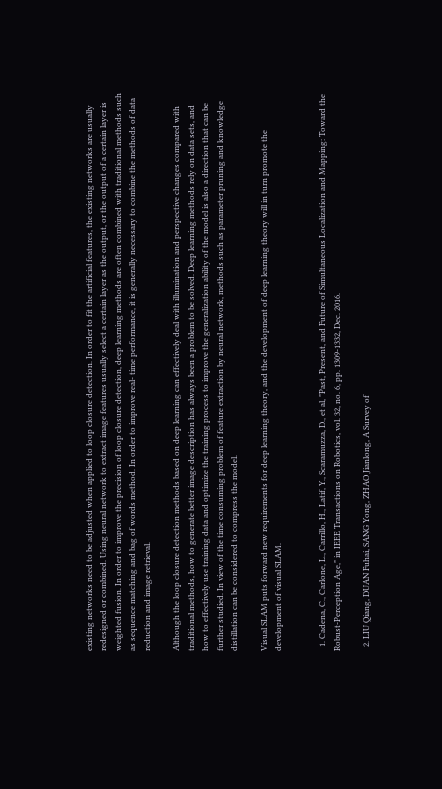existing networks need to be adjusted when applied to loop closure detection. In order to fit the artificial features, the existing networks are usually redesigned or combined. Using neural network to extract image features usually select a certain layer as the output, or the output of a certain layer is weighted fusion. In order to improve the precision of loop closure detection, deep learning methods are often combined with traditional methods such as sequence matching and bag of words method. In order to improve real- time performance, it is generally necessary to combine the methods of data reduction and image retrieval.

Although the loop closure detection methods based on deep learning can effectively deal with illumination and perspective changes compared with traditional methods, how to generate better image description has always been a problem to be solved. Deep learning methods rely on data sets, and how to effectively use training data and optimize the training process to improve the generalization ability of the model is also a direction that can be further studied. In view of the time consuming problem of feature extraction by neural network, methods such as parameter pruning and knowledge distillation can be considered to compress the model.

Visual SLAM puts forward new requirements for deep learning theory, and the development of deep learning theory will in turn promote the development of visual SLAM.


  1. Cadena, C., Carlone, L., Carrillo, H., Latif, Y., Scaramuzza, D., et al, "Past, Present, and Future of Simultaneous Localization and Mapping: Toward the Robust-Perception Age," in IEEE Transactions on Robotics, vol. 32, no. 6, pp. 1309-1332, Dec. 2016.

  2. LIU Qiang, DUAN Fuhai, SANG Yong, ZHAO Jianlong, A Survey of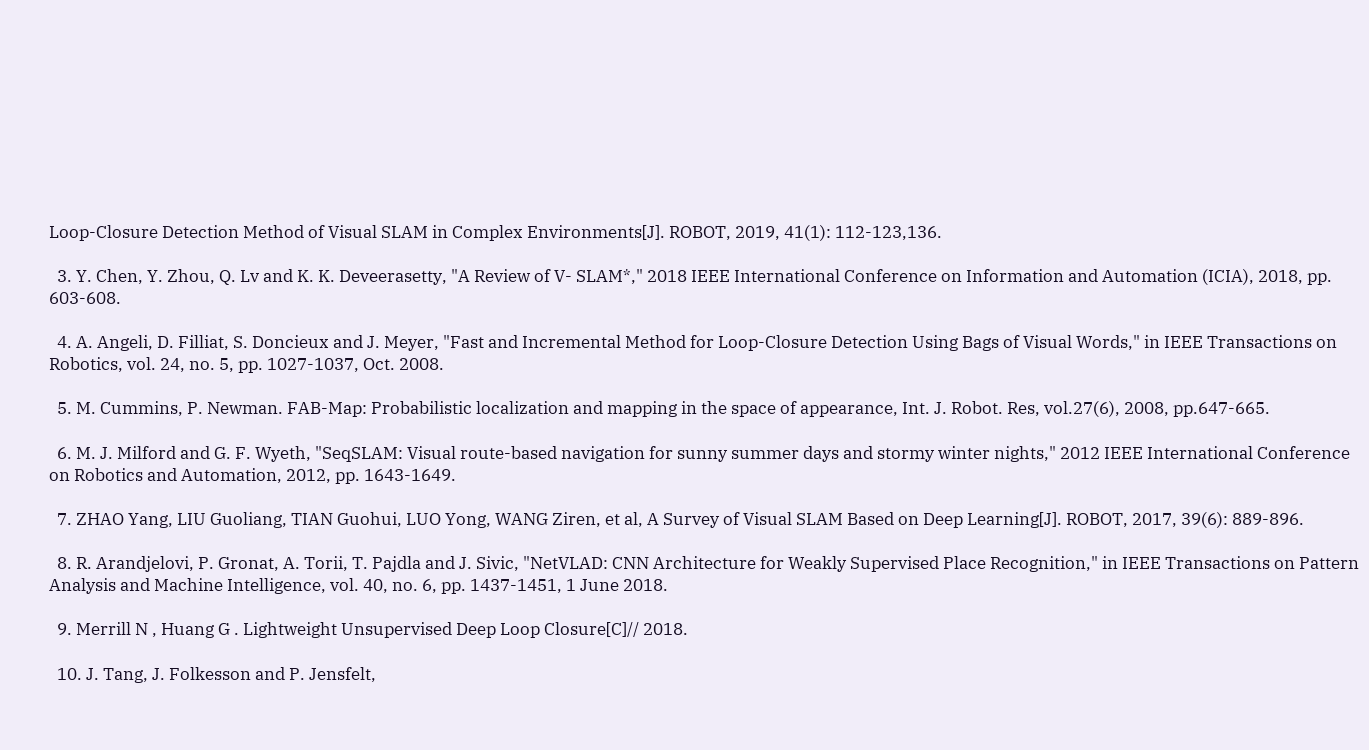Loop-Closure Detection Method of Visual SLAM in Complex Environments[J]. ROBOT, 2019, 41(1): 112-123,136.

  3. Y. Chen, Y. Zhou, Q. Lv and K. K. Deveerasetty, "A Review of V- SLAM*," 2018 IEEE International Conference on Information and Automation (ICIA), 2018, pp. 603-608.

  4. A. Angeli, D. Filliat, S. Doncieux and J. Meyer, "Fast and Incremental Method for Loop-Closure Detection Using Bags of Visual Words," in IEEE Transactions on Robotics, vol. 24, no. 5, pp. 1027-1037, Oct. 2008.

  5. M. Cummins, P. Newman. FAB-Map: Probabilistic localization and mapping in the space of appearance, Int. J. Robot. Res, vol.27(6), 2008, pp.647-665.

  6. M. J. Milford and G. F. Wyeth, "SeqSLAM: Visual route-based navigation for sunny summer days and stormy winter nights," 2012 IEEE International Conference on Robotics and Automation, 2012, pp. 1643-1649.

  7. ZHAO Yang, LIU Guoliang, TIAN Guohui, LUO Yong, WANG Ziren, et al, A Survey of Visual SLAM Based on Deep Learning[J]. ROBOT, 2017, 39(6): 889-896.

  8. R. Arandjelovi, P. Gronat, A. Torii, T. Pajdla and J. Sivic, "NetVLAD: CNN Architecture for Weakly Supervised Place Recognition," in IEEE Transactions on Pattern Analysis and Machine Intelligence, vol. 40, no. 6, pp. 1437-1451, 1 June 2018.

  9. Merrill N , Huang G . Lightweight Unsupervised Deep Loop Closure[C]// 2018.

  10. J. Tang, J. Folkesson and P. Jensfelt,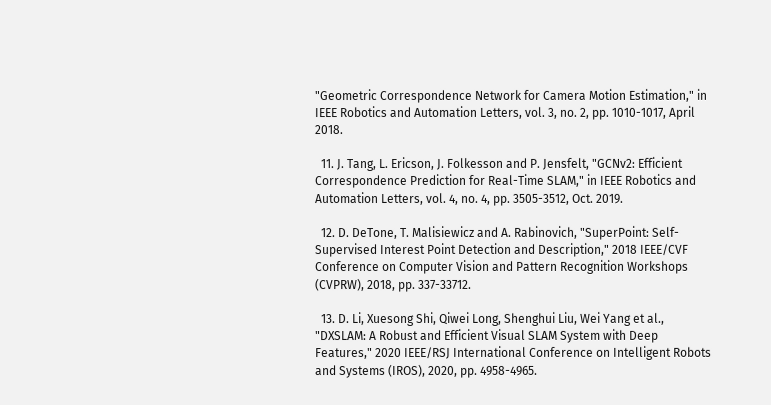"Geometric Correspondence Network for Camera Motion Estimation," in IEEE Robotics and Automation Letters, vol. 3, no. 2, pp. 1010-1017, April 2018.

  11. J. Tang, L. Ericson, J. Folkesson and P. Jensfelt, "GCNv2: Efficient Correspondence Prediction for Real-Time SLAM," in IEEE Robotics and Automation Letters, vol. 4, no. 4, pp. 3505-3512, Oct. 2019.

  12. D. DeTone, T. Malisiewicz and A. Rabinovich, "SuperPoint: Self- Supervised Interest Point Detection and Description," 2018 IEEE/CVF Conference on Computer Vision and Pattern Recognition Workshops (CVPRW), 2018, pp. 337-33712.

  13. D. Li, Xuesong Shi, Qiwei Long, Shenghui Liu, Wei Yang et al., "DXSLAM: A Robust and Efficient Visual SLAM System with Deep Features," 2020 IEEE/RSJ International Conference on Intelligent Robots and Systems (IROS), 2020, pp. 4958-4965.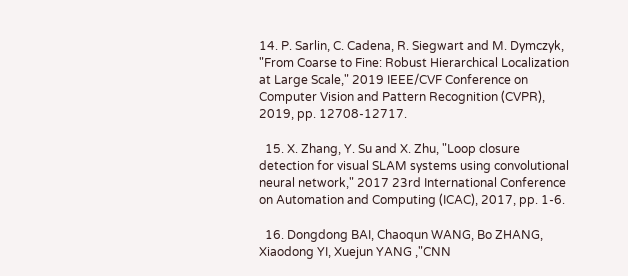14. P. Sarlin, C. Cadena, R. Siegwart and M. Dymczyk, "From Coarse to Fine: Robust Hierarchical Localization at Large Scale," 2019 IEEE/CVF Conference on Computer Vision and Pattern Recognition (CVPR), 2019, pp. 12708-12717.

  15. X. Zhang, Y. Su and X. Zhu, "Loop closure detection for visual SLAM systems using convolutional neural network," 2017 23rd International Conference on Automation and Computing (ICAC), 2017, pp. 1-6.

  16. Dongdong BAI, Chaoqun WANG, Bo ZHANG, Xiaodong YI, Xuejun YANG ,"CNN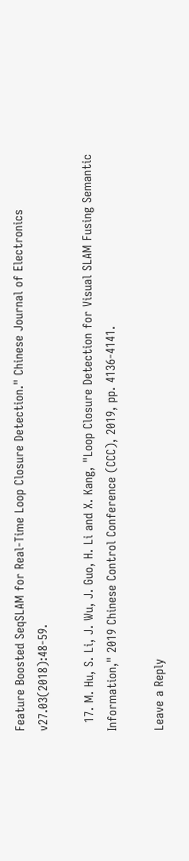Feature Boosted SeqSLAM for Real-Time Loop Closure Detection." Chinese Journal of Electronics v27.03(2018):48-59.

  17. M. Hu, S. Li, J. Wu, J. Guo, H. Li and X. Kang, "Loop Closure Detection for Visual SLAM Fusing Semantic Information," 2019 Chinese Control Conference (CCC), 2019, pp. 4136-4141.

Leave a Reply